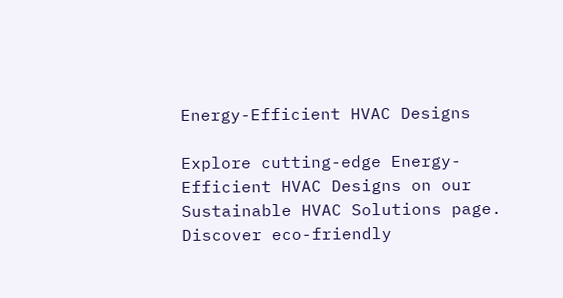Energy-Efficient HVAC Designs

Explore cutting-edge Energy-Efficient HVAC Designs on our Sustainable HVAC Solutions page. Discover eco-friendly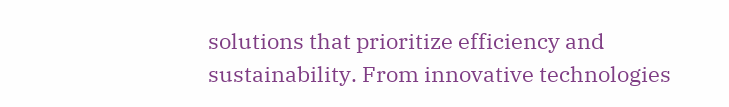solutions that prioritize efficiency and sustainability. From innovative technologies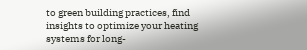to green building practices, find insights to optimize your heating systems for long-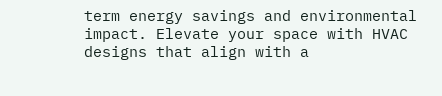term energy savings and environmental impact. Elevate your space with HVAC designs that align with a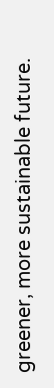greener, more sustainable future.